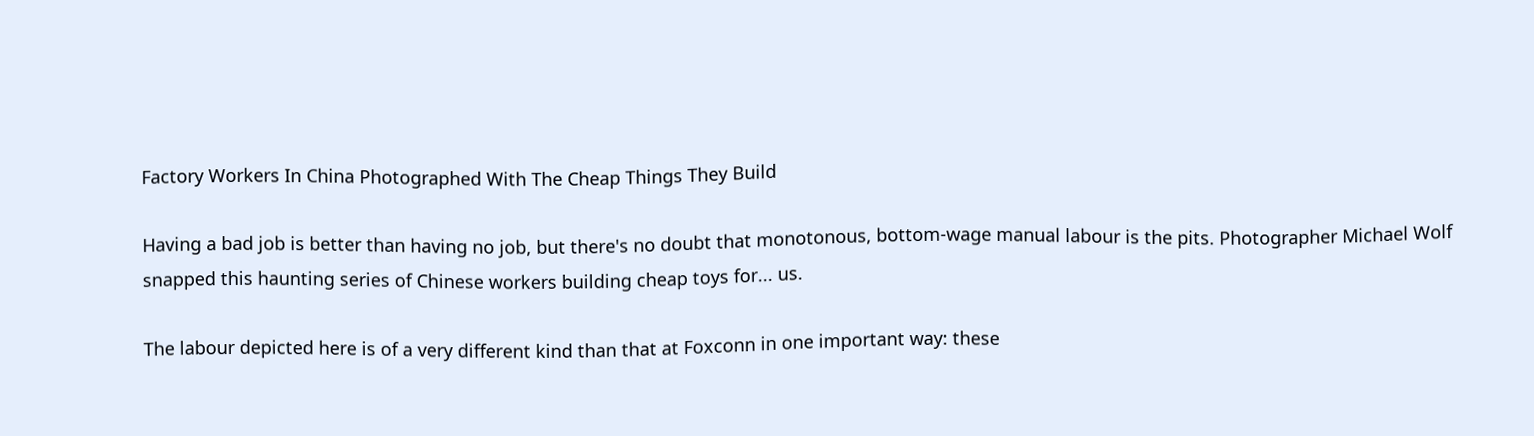Factory Workers In China Photographed With The Cheap Things They Build

Having a bad job is better than having no job, but there's no doubt that monotonous, bottom-wage manual labour is the pits. Photographer Michael Wolf snapped this haunting series of Chinese workers building cheap toys for... us.

The labour depicted here is of a very different kind than that at Foxconn in one important way: these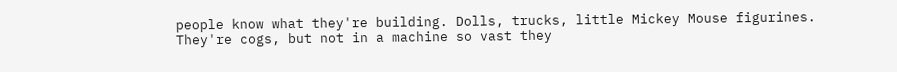people know what they're building. Dolls, trucks, little Mickey Mouse figurines. They're cogs, but not in a machine so vast they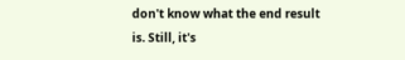don't know what the end result is. Still, it's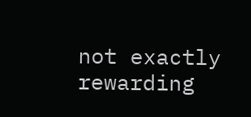not exactly rewarding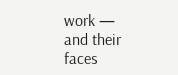work — and their faces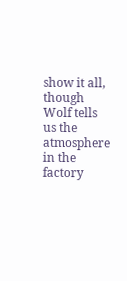show it all, though Wolf tells us the atmosphere in the factory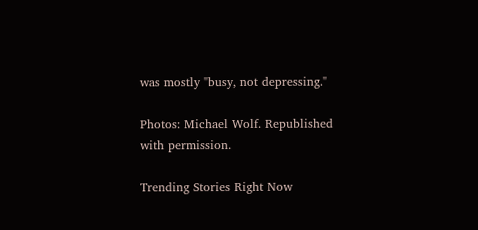was mostly "busy, not depressing."

Photos: Michael Wolf. Republished with permission.

Trending Stories Right Now